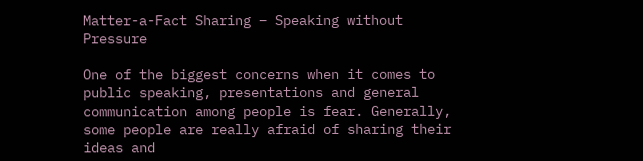Matter-a-Fact Sharing – Speaking without Pressure

One of the biggest concerns when it comes to public speaking, presentations and general communication among people is fear. Generally, some people are really afraid of sharing their ideas and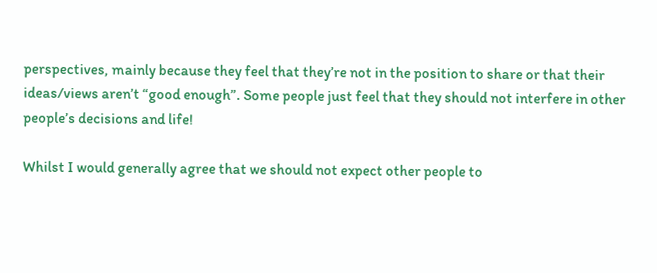perspectives, mainly because they feel that they’re not in the position to share or that their ideas/views aren’t “good enough”. Some people just feel that they should not interfere in other people’s decisions and life!

Whilst I would generally agree that we should not expect other people to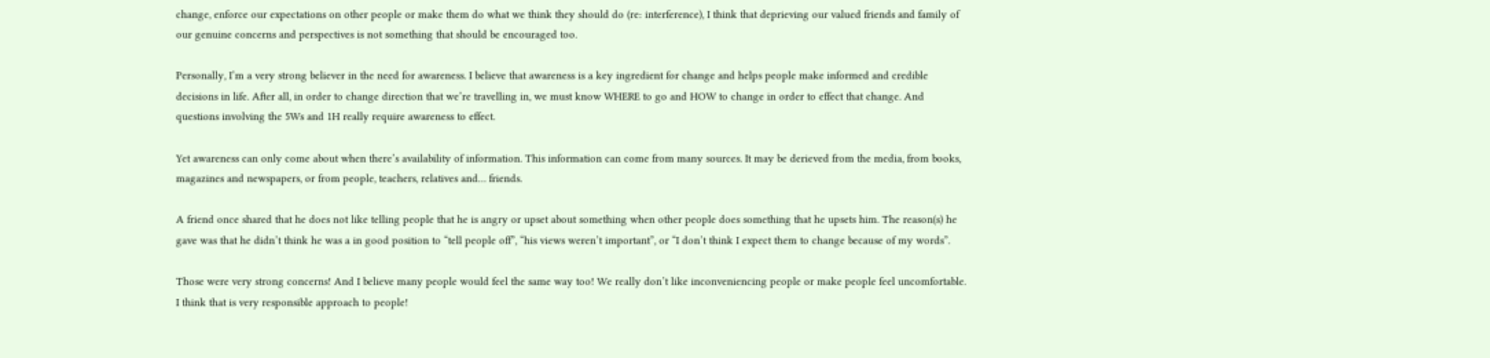change, enforce our expectations on other people or make them do what we think they should do (re: interference), I think that deprieving our valued friends and family of our genuine concerns and perspectives is not something that should be encouraged too.

Personally, I’m a very strong believer in the need for awareness. I believe that awareness is a key ingredient for change and helps people make informed and credible decisions in life. After all, in order to change direction that we’re travelling in, we must know WHERE to go and HOW to change in order to effect that change. And questions involving the 5Ws and 1H really require awareness to effect.

Yet awareness can only come about when there’s availability of information. This information can come from many sources. It may be derieved from the media, from books, magazines and newspapers, or from people, teachers, relatives and… friends.

A friend once shared that he does not like telling people that he is angry or upset about something when other people does something that he upsets him. The reason(s) he gave was that he didn’t think he was a in good position to “tell people off”, “his views weren’t important”, or “I don’t think I expect them to change because of my words”.

Those were very strong concerns! And I believe many people would feel the same way too! We really don’t like inconveniencing people or make people feel uncomfortable. I think that is very responsible approach to people!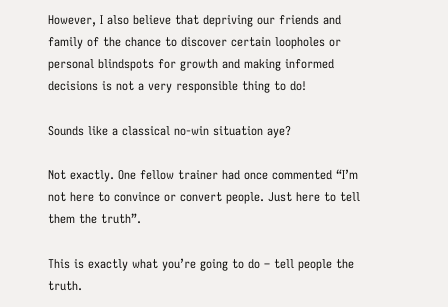However, I also believe that depriving our friends and family of the chance to discover certain loopholes or personal blindspots for growth and making informed decisions is not a very responsible thing to do!

Sounds like a classical no-win situation aye?

Not exactly. One fellow trainer had once commented “I’m not here to convince or convert people. Just here to tell them the truth”.

This is exactly what you’re going to do – tell people the truth.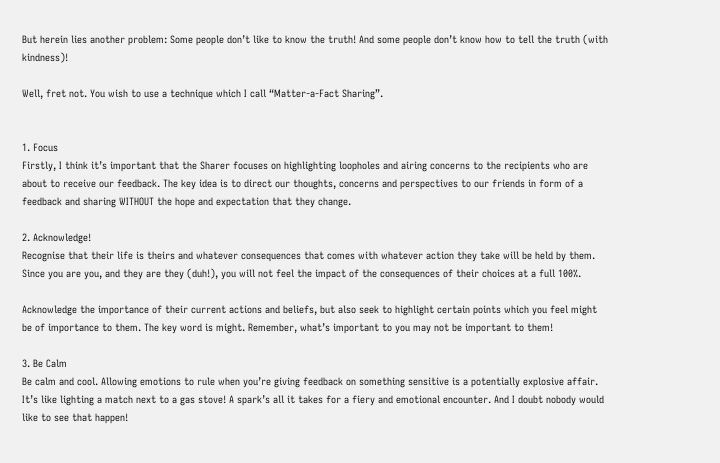But herein lies another problem: Some people don’t like to know the truth! And some people don’t know how to tell the truth (with kindness)!

Well, fret not. You wish to use a technique which I call “Matter-a-Fact Sharing”.


1. Focus
Firstly, I think it’s important that the Sharer focuses on highlighting loopholes and airing concerns to the recipients who are about to receive our feedback. The key idea is to direct our thoughts, concerns and perspectives to our friends in form of a feedback and sharing WITHOUT the hope and expectation that they change.

2. Acknowledge!
Recognise that their life is theirs and whatever consequences that comes with whatever action they take will be held by them. Since you are you, and they are they (duh!), you will not feel the impact of the consequences of their choices at a full 100%.

Acknowledge the importance of their current actions and beliefs, but also seek to highlight certain points which you feel might be of importance to them. The key word is might. Remember, what’s important to you may not be important to them!

3. Be Calm
Be calm and cool. Allowing emotions to rule when you’re giving feedback on something sensitive is a potentially explosive affair. It’s like lighting a match next to a gas stove! A spark’s all it takes for a fiery and emotional encounter. And I doubt nobody would like to see that happen!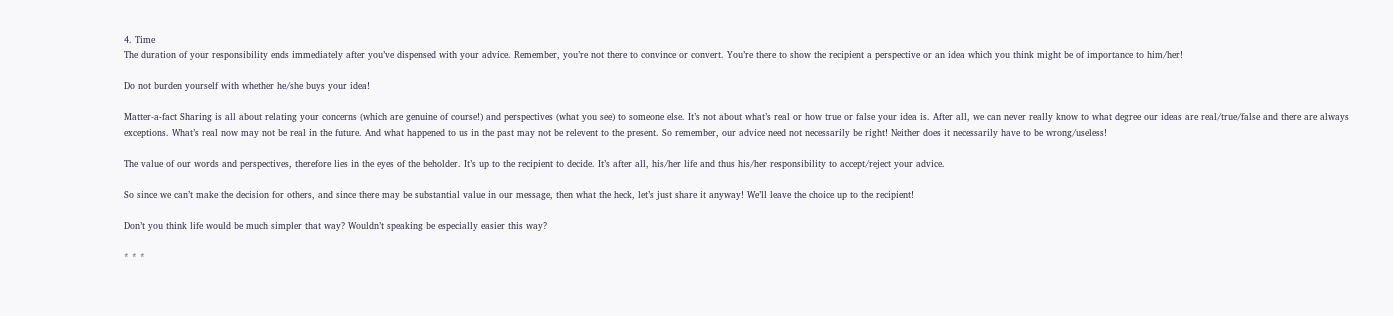4. Time
The duration of your responsibility ends immediately after you’ve dispensed with your advice. Remember, you’re not there to convince or convert. You’re there to show the recipient a perspective or an idea which you think might be of importance to him/her!

Do not burden yourself with whether he/she buys your idea!

Matter-a-fact Sharing is all about relating your concerns (which are genuine of course!) and perspectives (what you see) to someone else. It’s not about what’s real or how true or false your idea is. After all, we can never really know to what degree our ideas are real/true/false and there are always exceptions. What’s real now may not be real in the future. And what happened to us in the past may not be relevent to the present. So remember, our advice need not necessarily be right! Neither does it necessarily have to be wrong/useless!

The value of our words and perspectives, therefore lies in the eyes of the beholder. It’s up to the recipient to decide. It’s after all, his/her life and thus his/her responsibility to accept/reject your advice.

So since we can’t make the decision for others, and since there may be substantial value in our message, then what the heck, let’s just share it anyway! We’ll leave the choice up to the recipient!

Don’t you think life would be much simpler that way? Wouldn’t speaking be especially easier this way?

* * *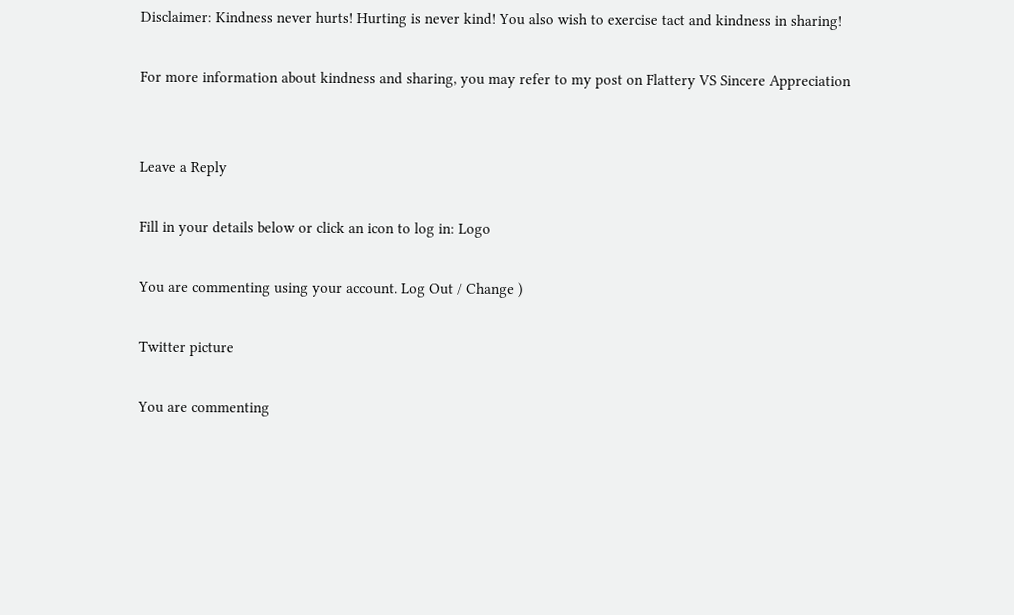Disclaimer: Kindness never hurts! Hurting is never kind! You also wish to exercise tact and kindness in sharing!

For more information about kindness and sharing, you may refer to my post on Flattery VS Sincere Appreciation


Leave a Reply

Fill in your details below or click an icon to log in: Logo

You are commenting using your account. Log Out / Change )

Twitter picture

You are commenting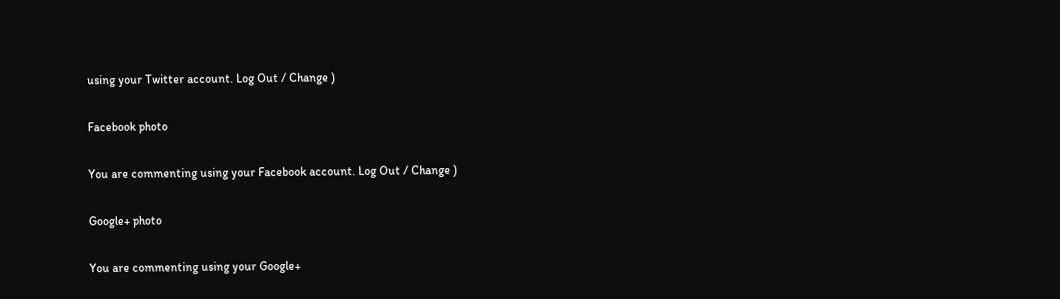using your Twitter account. Log Out / Change )

Facebook photo

You are commenting using your Facebook account. Log Out / Change )

Google+ photo

You are commenting using your Google+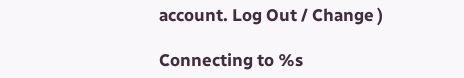account. Log Out / Change )

Connecting to %s